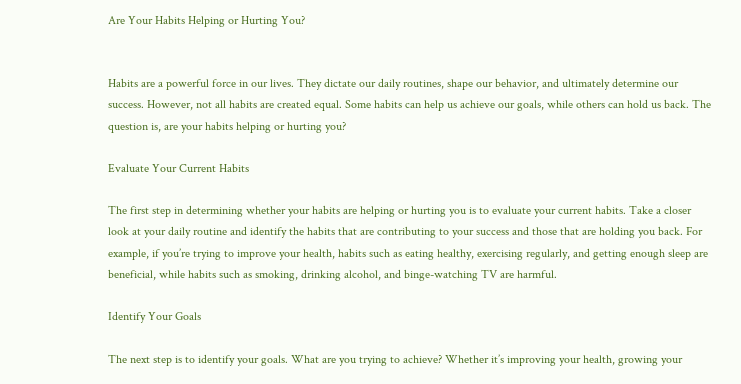Are Your Habits Helping or Hurting You?


Habits are a powerful force in our lives. They dictate our daily routines, shape our behavior, and ultimately determine our success. However, not all habits are created equal. Some habits can help us achieve our goals, while others can hold us back. The question is, are your habits helping or hurting you?

Evaluate Your Current Habits

The first step in determining whether your habits are helping or hurting you is to evaluate your current habits. Take a closer look at your daily routine and identify the habits that are contributing to your success and those that are holding you back. For example, if you’re trying to improve your health, habits such as eating healthy, exercising regularly, and getting enough sleep are beneficial, while habits such as smoking, drinking alcohol, and binge-watching TV are harmful.

Identify Your Goals

The next step is to identify your goals. What are you trying to achieve? Whether it’s improving your health, growing your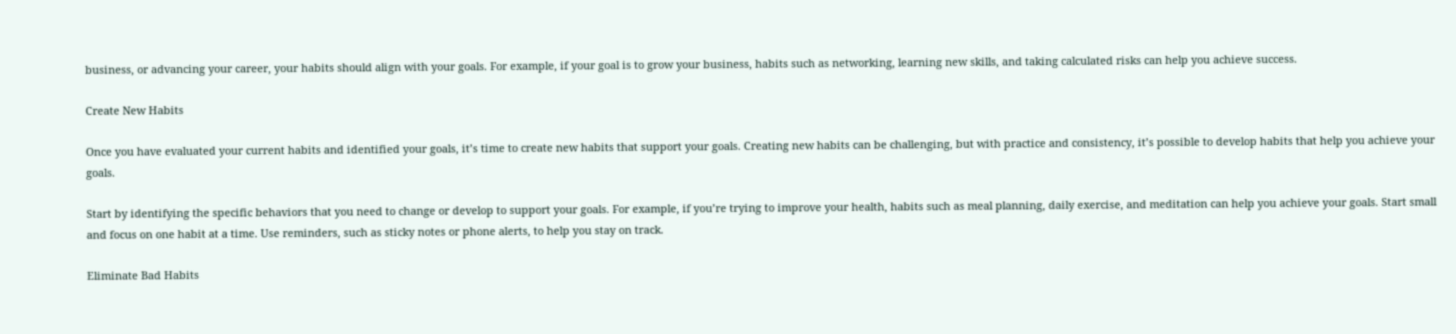business, or advancing your career, your habits should align with your goals. For example, if your goal is to grow your business, habits such as networking, learning new skills, and taking calculated risks can help you achieve success.

Create New Habits

Once you have evaluated your current habits and identified your goals, it’s time to create new habits that support your goals. Creating new habits can be challenging, but with practice and consistency, it’s possible to develop habits that help you achieve your goals.

Start by identifying the specific behaviors that you need to change or develop to support your goals. For example, if you’re trying to improve your health, habits such as meal planning, daily exercise, and meditation can help you achieve your goals. Start small and focus on one habit at a time. Use reminders, such as sticky notes or phone alerts, to help you stay on track.

Eliminate Bad Habits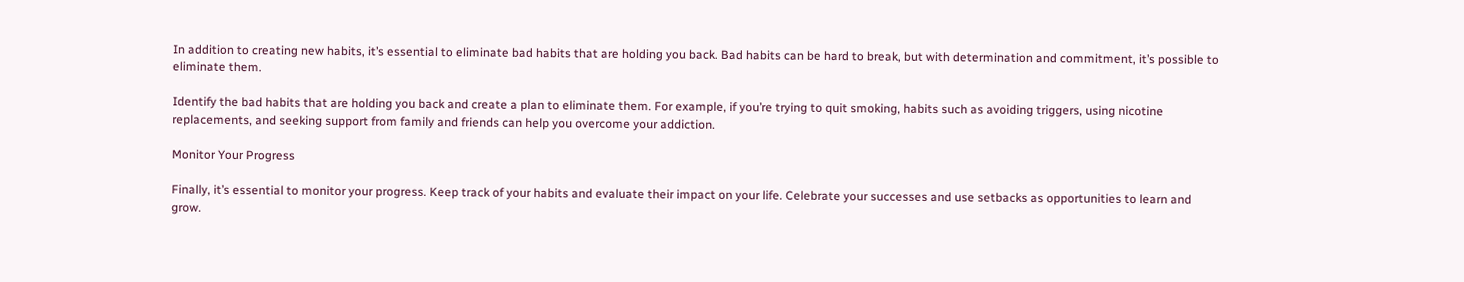In addition to creating new habits, it’s essential to eliminate bad habits that are holding you back. Bad habits can be hard to break, but with determination and commitment, it’s possible to eliminate them.

Identify the bad habits that are holding you back and create a plan to eliminate them. For example, if you’re trying to quit smoking, habits such as avoiding triggers, using nicotine replacements, and seeking support from family and friends can help you overcome your addiction.

Monitor Your Progress

Finally, it’s essential to monitor your progress. Keep track of your habits and evaluate their impact on your life. Celebrate your successes and use setbacks as opportunities to learn and grow.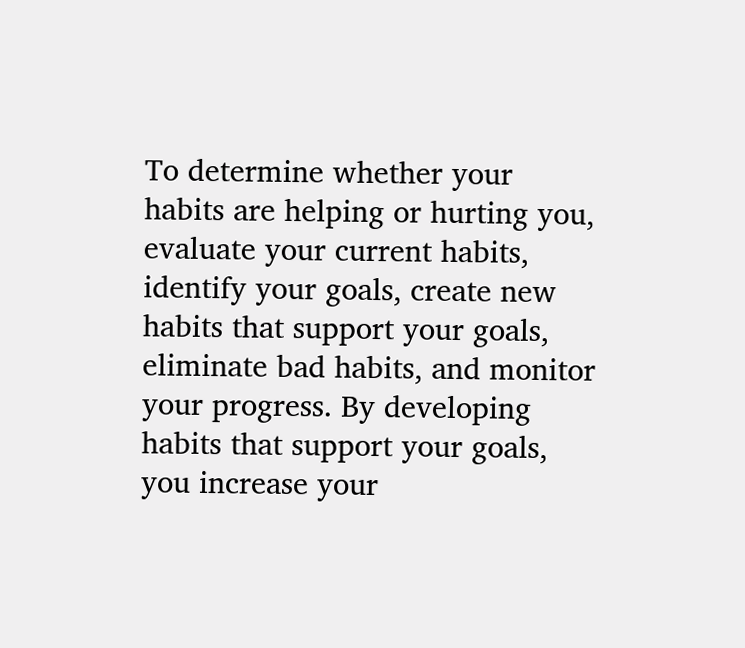To determine whether your habits are helping or hurting you, evaluate your current habits, identify your goals, create new habits that support your goals, eliminate bad habits, and monitor your progress. By developing habits that support your goals, you increase your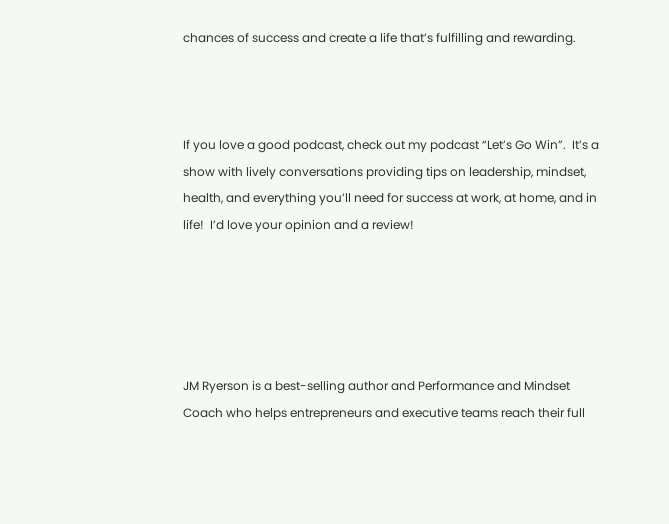chances of success and create a life that’s fulfilling and rewarding.



If you love a good podcast, check out my podcast “Let’s Go Win”.  It’s a show with lively conversations providing tips on leadership, mindset, health, and everything you’ll need for success at work, at home, and in life!  I’d love your opinion and a review!





JM Ryerson is a best-selling author and Performance and Mindset Coach who helps entrepreneurs and executive teams reach their full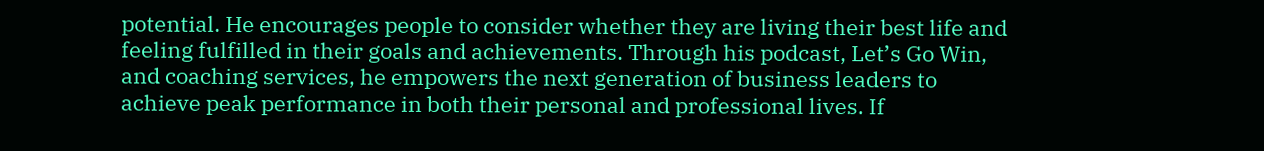potential. He encourages people to consider whether they are living their best life and feeling fulfilled in their goals and achievements. Through his podcast, Let’s Go Win, and coaching services, he empowers the next generation of business leaders to achieve peak performance in both their personal and professional lives. If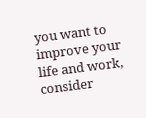you want to improve your life and work, consider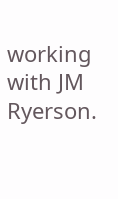working with JM Ryerson.